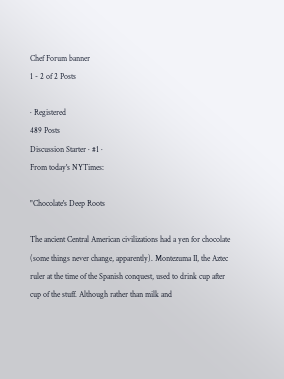Chef Forum banner
1 - 2 of 2 Posts

· Registered
489 Posts
Discussion Starter · #1 ·
From today's NYTimes:

"Chocolate's Deep Roots

The ancient Central American civilizations had a yen for chocolate (some things never change, apparently). Montezuma II, the Aztec ruler at the time of the Spanish conquest, used to drink cup after cup of the stuff. Although rather than milk and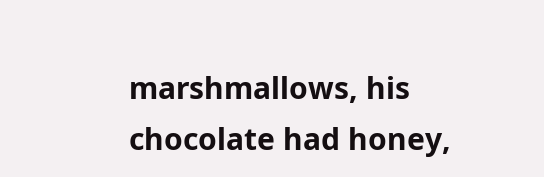marshmallows, his chocolate had honey,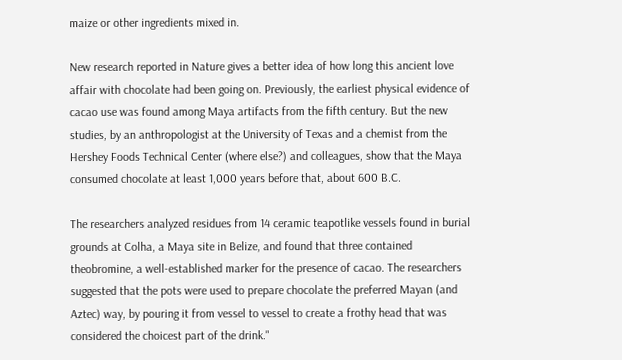maize or other ingredients mixed in.

New research reported in Nature gives a better idea of how long this ancient love affair with chocolate had been going on. Previously, the earliest physical evidence of cacao use was found among Maya artifacts from the fifth century. But the new studies, by an anthropologist at the University of Texas and a chemist from the Hershey Foods Technical Center (where else?) and colleagues, show that the Maya consumed chocolate at least 1,000 years before that, about 600 B.C.

The researchers analyzed residues from 14 ceramic teapotlike vessels found in burial grounds at Colha, a Maya site in Belize, and found that three contained theobromine, a well-established marker for the presence of cacao. The researchers suggested that the pots were used to prepare chocolate the preferred Mayan (and Aztec) way, by pouring it from vessel to vessel to create a frothy head that was considered the choicest part of the drink."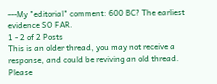---My "editorial" comment: 600 BC? The earliest evidence SO FAR.
1 - 2 of 2 Posts
This is an older thread, you may not receive a response, and could be reviving an old thread. Please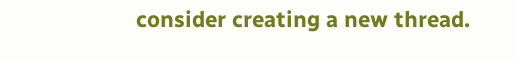consider creating a new thread.